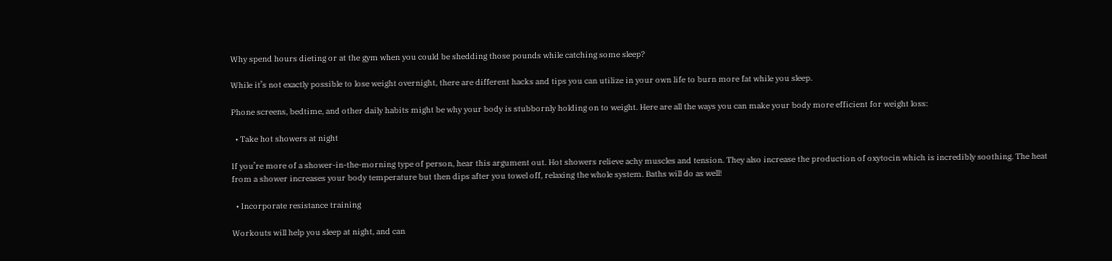Why spend hours dieting or at the gym when you could be shedding those pounds while catching some sleep?

While it’s not exactly possible to lose weight overnight, there are different hacks and tips you can utilize in your own life to burn more fat while you sleep.

Phone screens, bedtime, and other daily habits might be why your body is stubbornly holding on to weight. Here are all the ways you can make your body more efficient for weight loss:

  • Take hot showers at night

If you’re more of a shower-in-the-morning type of person, hear this argument out. Hot showers relieve achy muscles and tension. They also increase the production of oxytocin which is incredibly soothing. The heat from a shower increases your body temperature but then dips after you towel off, relaxing the whole system. Baths will do as well!

  • Incorporate resistance training

Workouts will help you sleep at night, and can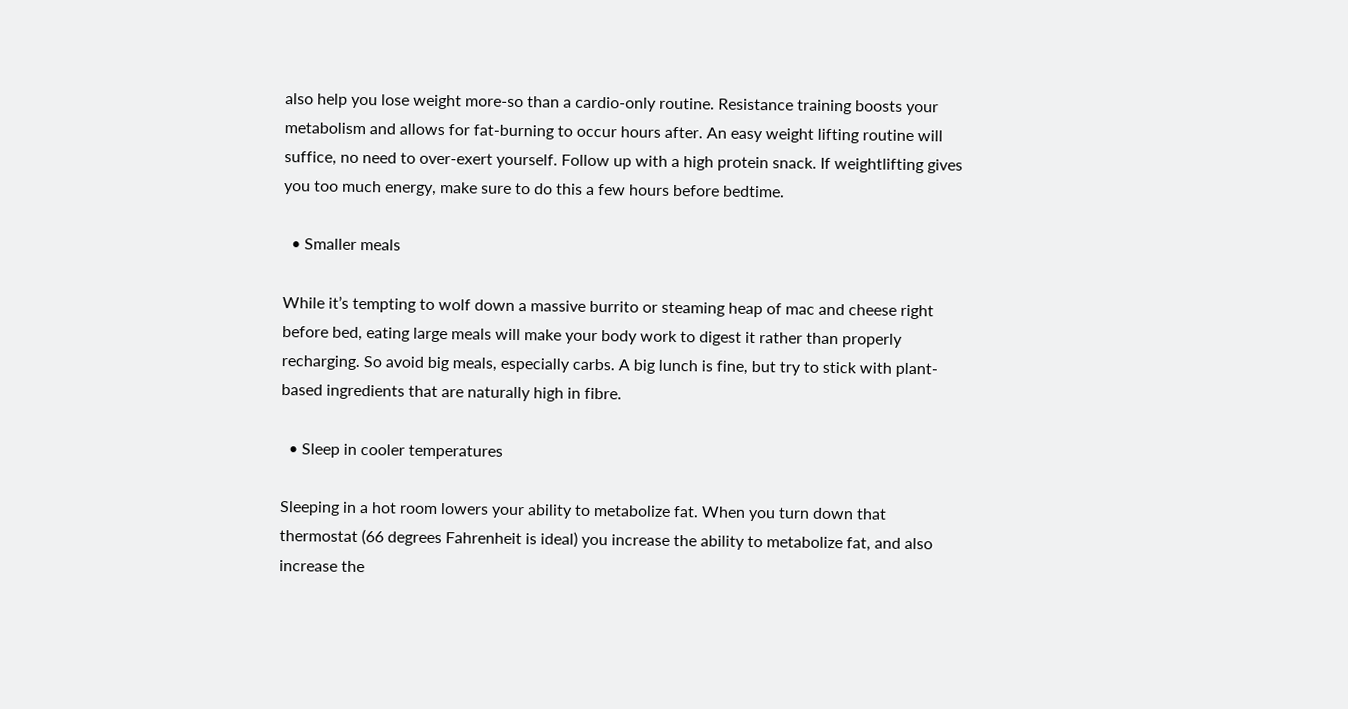also help you lose weight more-so than a cardio-only routine. Resistance training boosts your metabolism and allows for fat-burning to occur hours after. An easy weight lifting routine will suffice, no need to over-exert yourself. Follow up with a high protein snack. If weightlifting gives you too much energy, make sure to do this a few hours before bedtime.

  • Smaller meals

While it’s tempting to wolf down a massive burrito or steaming heap of mac and cheese right before bed, eating large meals will make your body work to digest it rather than properly recharging. So avoid big meals, especially carbs. A big lunch is fine, but try to stick with plant-based ingredients that are naturally high in fibre.

  • Sleep in cooler temperatures

Sleeping in a hot room lowers your ability to metabolize fat. When you turn down that thermostat (66 degrees Fahrenheit is ideal) you increase the ability to metabolize fat, and also increase the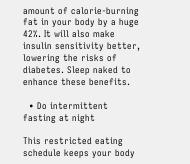amount of calorie-burning fat in your body by a huge 42%. It will also make insulin sensitivity better, lowering the risks of diabetes. Sleep naked to enhance these benefits.

  • Do intermittent fasting at night

This restricted eating schedule keeps your body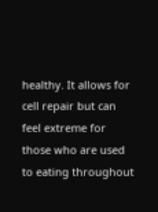healthy. It allows for cell repair but can feel extreme for those who are used to eating throughout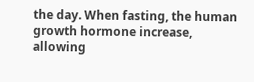the day. When fasting, the human growth hormone increase, allowing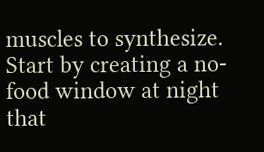muscles to synthesize. Start by creating a no-food window at night that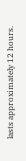lasts approximately 12 hours.